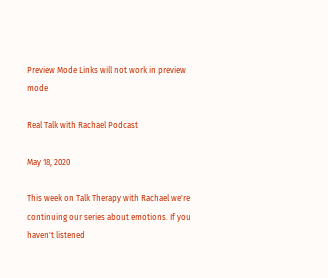Preview Mode Links will not work in preview mode

Real Talk with Rachael Podcast

May 18, 2020

This week on Talk Therapy with Rachael we're continuing our series about emotions. If you haven't listened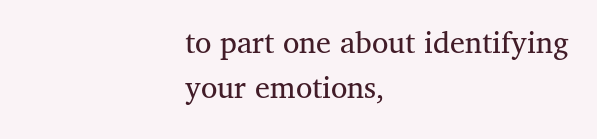to part one about identifying your emotions,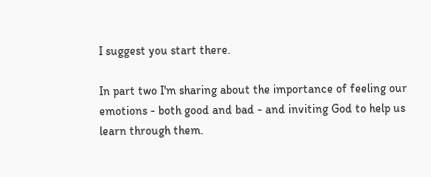I suggest you start there.

In part two I'm sharing about the importance of feeling our emotions - both good and bad - and inviting God to help us learn through them.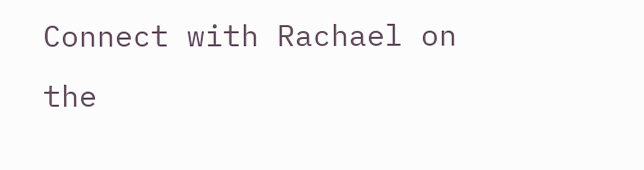Connect with Rachael on the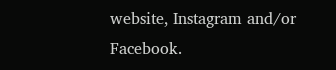website, Instagram and/or Facebook.